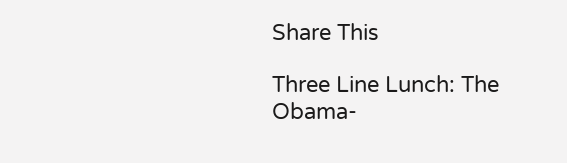Share This

Three Line Lunch: The Obama-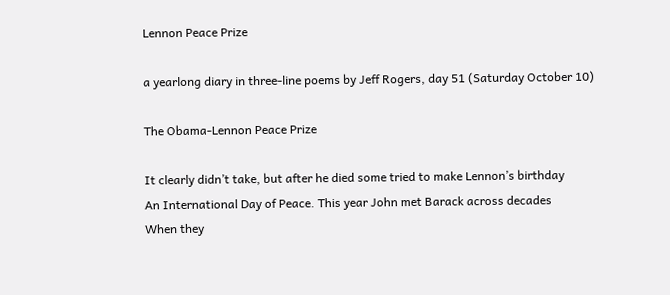Lennon Peace Prize

a yearlong diary in three-line poems by Jeff Rogers, day 51 (Saturday October 10)

The Obama-Lennon Peace Prize

It clearly didn’t take, but after he died some tried to make Lennon’s birthday
An International Day of Peace. This year John met Barack across decades
When they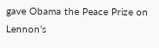gave Obama the Peace Prize on Lennon’s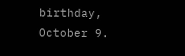birthday, October 9.